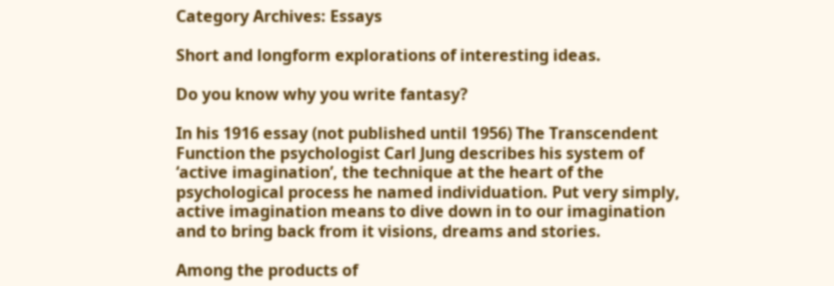Category Archives: Essays

Short and longform explorations of interesting ideas.

Do you know why you write fantasy?

In his 1916 essay (not published until 1956) The Transcendent Function the psychologist Carl Jung describes his system of ‘active imagination’, the technique at the heart of the psychological process he named individuation. Put very simply, active imagination means to dive down in to our imagination and to bring back from it visions, dreams and stories.

Among the products of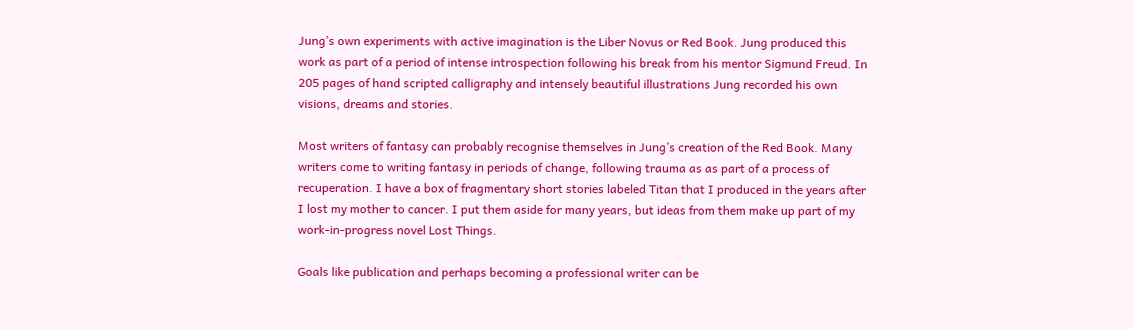Jung’s own experiments with active imagination is the Liber Novus or Red Book. Jung produced this work as part of a period of intense introspection following his break from his mentor Sigmund Freud. In 205 pages of hand scripted calligraphy and intensely beautiful illustrations Jung recorded his own visions, dreams and stories.

Most writers of fantasy can probably recognise themselves in Jung’s creation of the Red Book. Many writers come to writing fantasy in periods of change, following trauma as as part of a process of recuperation. I have a box of fragmentary short stories labeled Titan that I produced in the years after I lost my mother to cancer. I put them aside for many years, but ideas from them make up part of my work-in-progress novel Lost Things.

Goals like publication and perhaps becoming a professional writer can be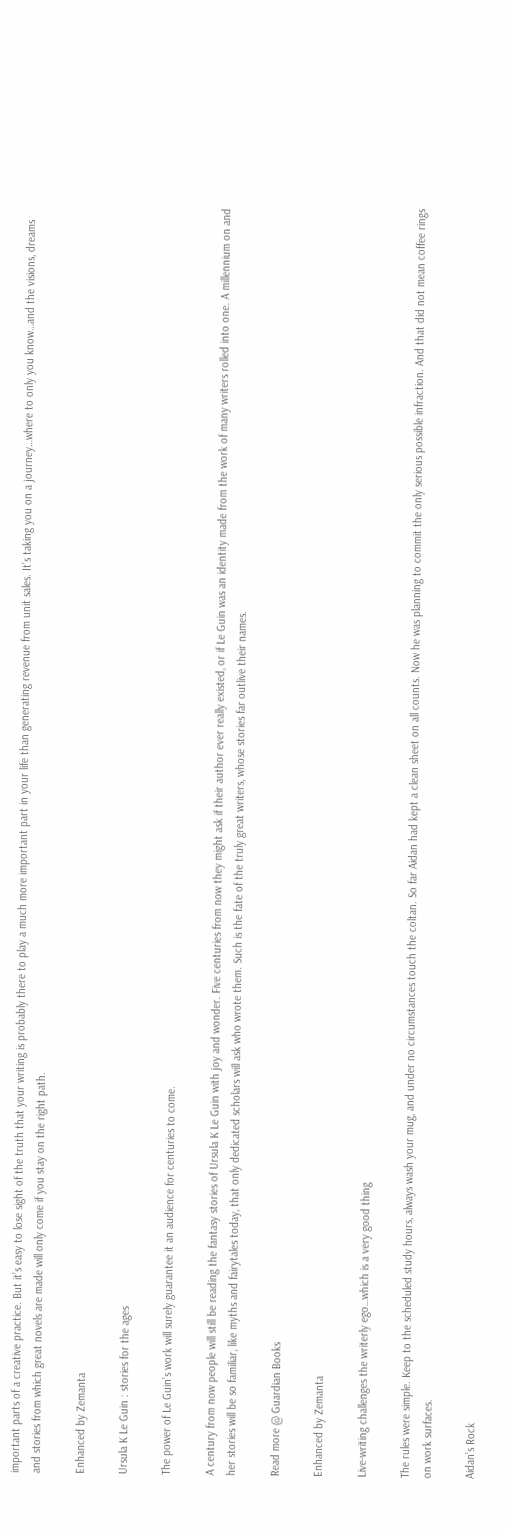important parts of a creative practice. But it’s easy to lose sight of the truth that your writing is probably there to play a much more important part in your life than generating revenue from unit sales. It’s taking you on a journey…where to only you know…and the visions, dreams and stories from which great novels are made will only come if you stay on the right path.

Enhanced by Zemanta

Ursula K Le Guin : stories for the ages

The power of Le Guin’s work will surely guarantee it an audience for centuries to come.

A century from now people will still be reading the fantasy stories of Ursula K Le Guin with joy and wonder. Five centuries from now they might ask if their author ever really existed, or if Le Guin was an identity made from the work of many writers rolled into one. A millennium on and her stories will be so familiar, like myths and fairytales today, that only dedicated scholars will ask who wrote them. Such is the fate of the truly great writers, whose stories far outlive their names.

Read more @ Guardian Books

Enhanced by Zemanta

Live-writing challenges the writerly ego…which is a very good thing

The rules were simple. Keep to the scheduled study hours, always wash your mug, and under no circumstances touch the coltan. So far Aidan had kept a clean sheet on all counts. Now he was planning to commit the only serious possible infraction. And that did not mean coffee rings on work surfaces.

Aidan’s Rock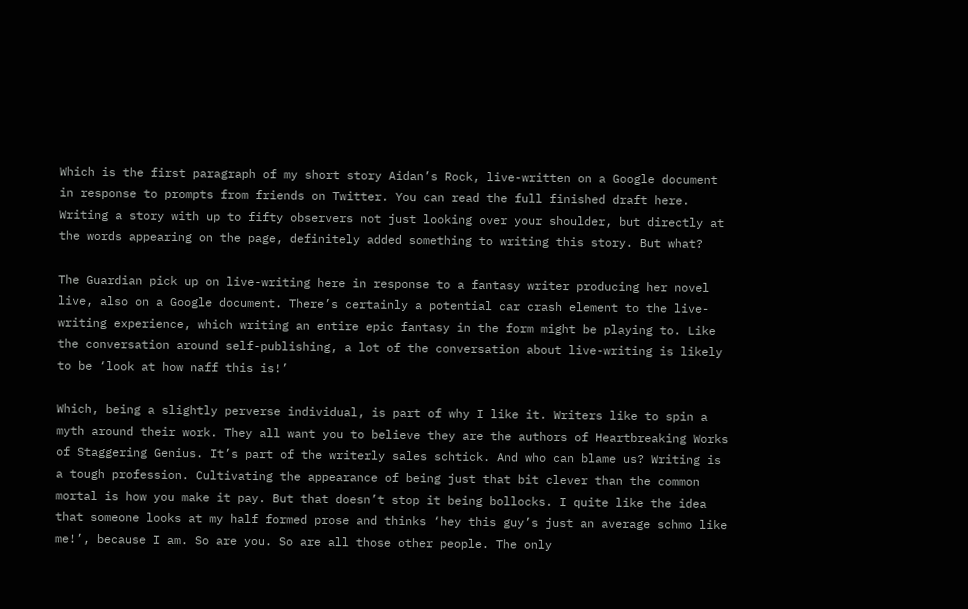Which is the first paragraph of my short story Aidan’s Rock, live-written on a Google document in response to prompts from friends on Twitter. You can read the full finished draft here. Writing a story with up to fifty observers not just looking over your shoulder, but directly at the words appearing on the page, definitely added something to writing this story. But what?

The Guardian pick up on live-writing here in response to a fantasy writer producing her novel live, also on a Google document. There’s certainly a potential car crash element to the live-writing experience, which writing an entire epic fantasy in the form might be playing to. Like the conversation around self-publishing, a lot of the conversation about live-writing is likely to be ‘look at how naff this is!’

Which, being a slightly perverse individual, is part of why I like it. Writers like to spin a myth around their work. They all want you to believe they are the authors of Heartbreaking Works of Staggering Genius. It’s part of the writerly sales schtick. And who can blame us? Writing is a tough profession. Cultivating the appearance of being just that bit clever than the common mortal is how you make it pay. But that doesn’t stop it being bollocks. I quite like the idea that someone looks at my half formed prose and thinks ‘hey this guy’s just an average schmo like me!’, because I am. So are you. So are all those other people. The only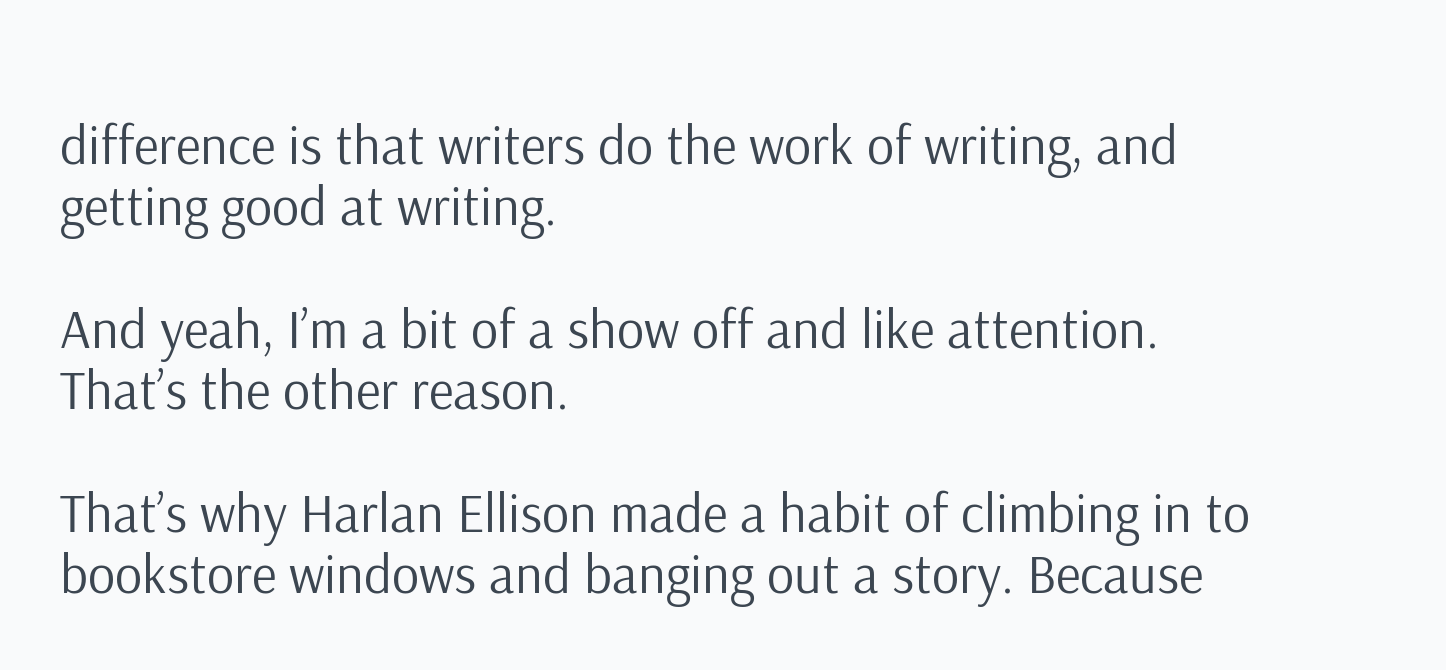difference is that writers do the work of writing, and getting good at writing.

And yeah, I’m a bit of a show off and like attention. That’s the other reason.

That’s why Harlan Ellison made a habit of climbing in to bookstore windows and banging out a story. Because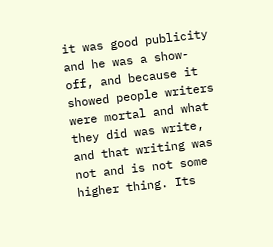it was good publicity and he was a show-off, and because it showed people writers were mortal and what they did was write, and that writing was not and is not some higher thing. Its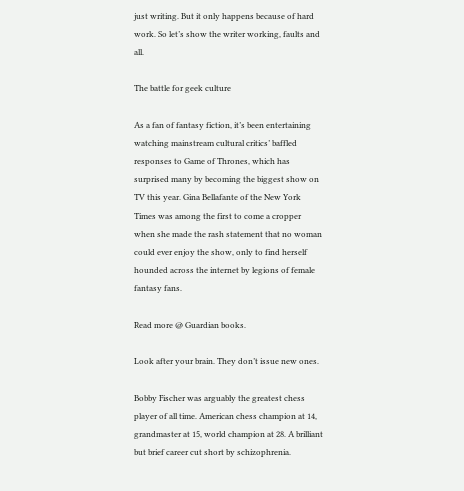just writing. But it only happens because of hard work. So let’s show the writer working, faults and all.

The battle for geek culture

As a fan of fantasy fiction, it’s been entertaining watching mainstream cultural critics’ baffled responses to Game of Thrones, which has surprised many by becoming the biggest show on TV this year. Gina Bellafante of the New York Times was among the first to come a cropper when she made the rash statement that no woman could ever enjoy the show, only to find herself hounded across the internet by legions of female fantasy fans.

Read more @ Guardian books.

Look after your brain. They don’t issue new ones.

Bobby Fischer was arguably the greatest chess player of all time. American chess champion at 14, grandmaster at 15, world champion at 28. A brilliant but brief career cut short by schizophrenia.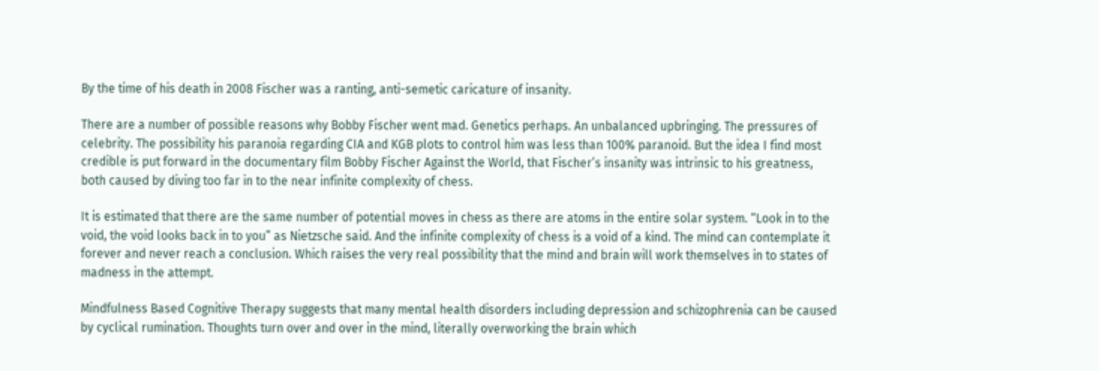By the time of his death in 2008 Fischer was a ranting, anti-semetic caricature of insanity.

There are a number of possible reasons why Bobby Fischer went mad. Genetics perhaps. An unbalanced upbringing. The pressures of celebrity. The possibility his paranoia regarding CIA and KGB plots to control him was less than 100% paranoid. But the idea I find most credible is put forward in the documentary film Bobby Fischer Against the World, that Fischer’s insanity was intrinsic to his greatness, both caused by diving too far in to the near infinite complexity of chess.

It is estimated that there are the same number of potential moves in chess as there are atoms in the entire solar system. “Look in to the void, the void looks back in to you” as Nietzsche said. And the infinite complexity of chess is a void of a kind. The mind can contemplate it forever and never reach a conclusion. Which raises the very real possibility that the mind and brain will work themselves in to states of madness in the attempt.

Mindfulness Based Cognitive Therapy suggests that many mental health disorders including depression and schizophrenia can be caused by cyclical rumination. Thoughts turn over and over in the mind, literally overworking the brain which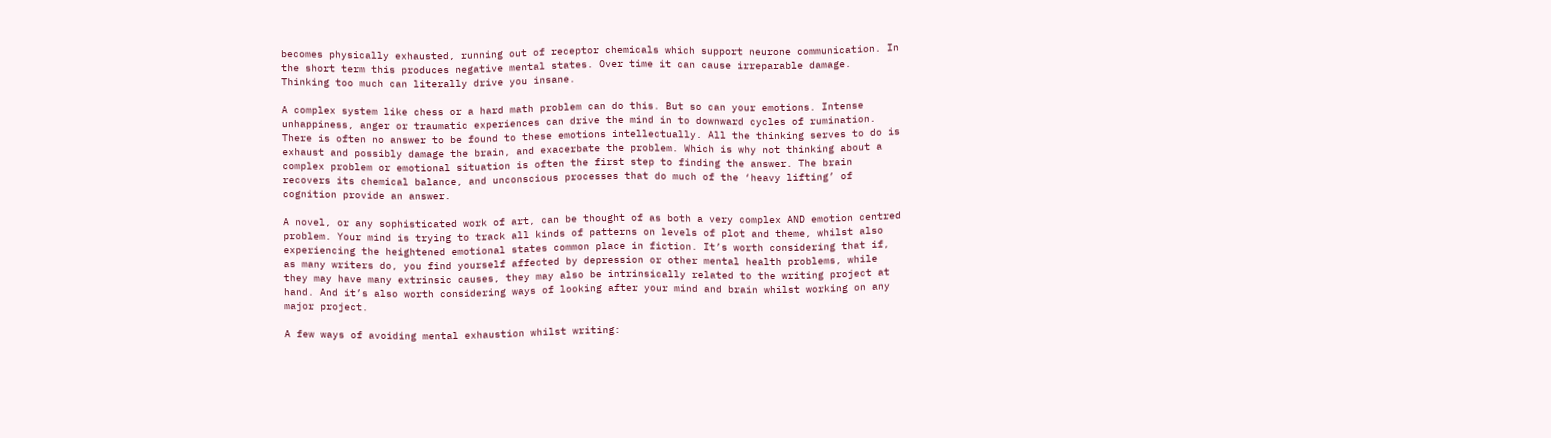becomes physically exhausted, running out of receptor chemicals which support neurone communication. In the short term this produces negative mental states. Over time it can cause irreparable damage. Thinking too much can literally drive you insane.

A complex system like chess or a hard math problem can do this. But so can your emotions. Intense unhappiness, anger or traumatic experiences can drive the mind in to downward cycles of rumination. There is often no answer to be found to these emotions intellectually. All the thinking serves to do is exhaust and possibly damage the brain, and exacerbate the problem. Which is why not thinking about a complex problem or emotional situation is often the first step to finding the answer. The brain recovers its chemical balance, and unconscious processes that do much of the ‘heavy lifting’ of cognition provide an answer.

A novel, or any sophisticated work of art, can be thought of as both a very complex AND emotion centred problem. Your mind is trying to track all kinds of patterns on levels of plot and theme, whilst also experiencing the heightened emotional states common place in fiction. It’s worth considering that if, as many writers do, you find yourself affected by depression or other mental health problems, while they may have many extrinsic causes, they may also be intrinsically related to the writing project at hand. And it’s also worth considering ways of looking after your mind and brain whilst working on any major project.

A few ways of avoiding mental exhaustion whilst writing: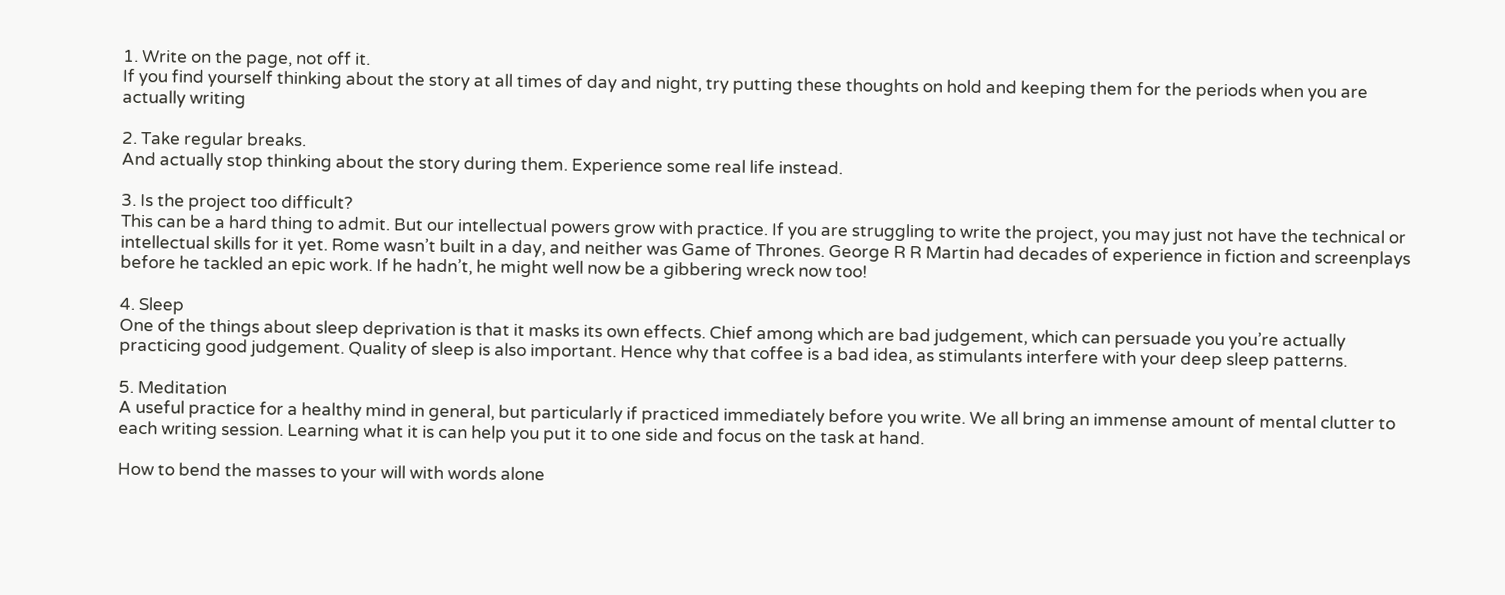1. Write on the page, not off it.
If you find yourself thinking about the story at all times of day and night, try putting these thoughts on hold and keeping them for the periods when you are actually writing

2. Take regular breaks.
And actually stop thinking about the story during them. Experience some real life instead.

3. Is the project too difficult?
This can be a hard thing to admit. But our intellectual powers grow with practice. If you are struggling to write the project, you may just not have the technical or intellectual skills for it yet. Rome wasn’t built in a day, and neither was Game of Thrones. George R R Martin had decades of experience in fiction and screenplays before he tackled an epic work. If he hadn’t, he might well now be a gibbering wreck now too!

4. Sleep
One of the things about sleep deprivation is that it masks its own effects. Chief among which are bad judgement, which can persuade you you’re actually practicing good judgement. Quality of sleep is also important. Hence why that coffee is a bad idea, as stimulants interfere with your deep sleep patterns.

5. Meditation
A useful practice for a healthy mind in general, but particularly if practiced immediately before you write. We all bring an immense amount of mental clutter to each writing session. Learning what it is can help you put it to one side and focus on the task at hand.

How to bend the masses to your will with words alone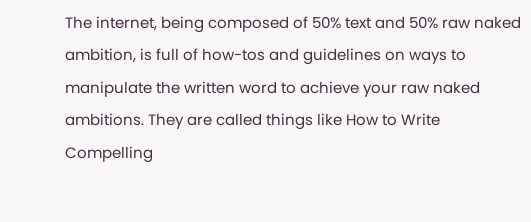The internet, being composed of 50% text and 50% raw naked ambition, is full of how-tos and guidelines on ways to manipulate the written word to achieve your raw naked ambitions. They are called things like How to Write Compelling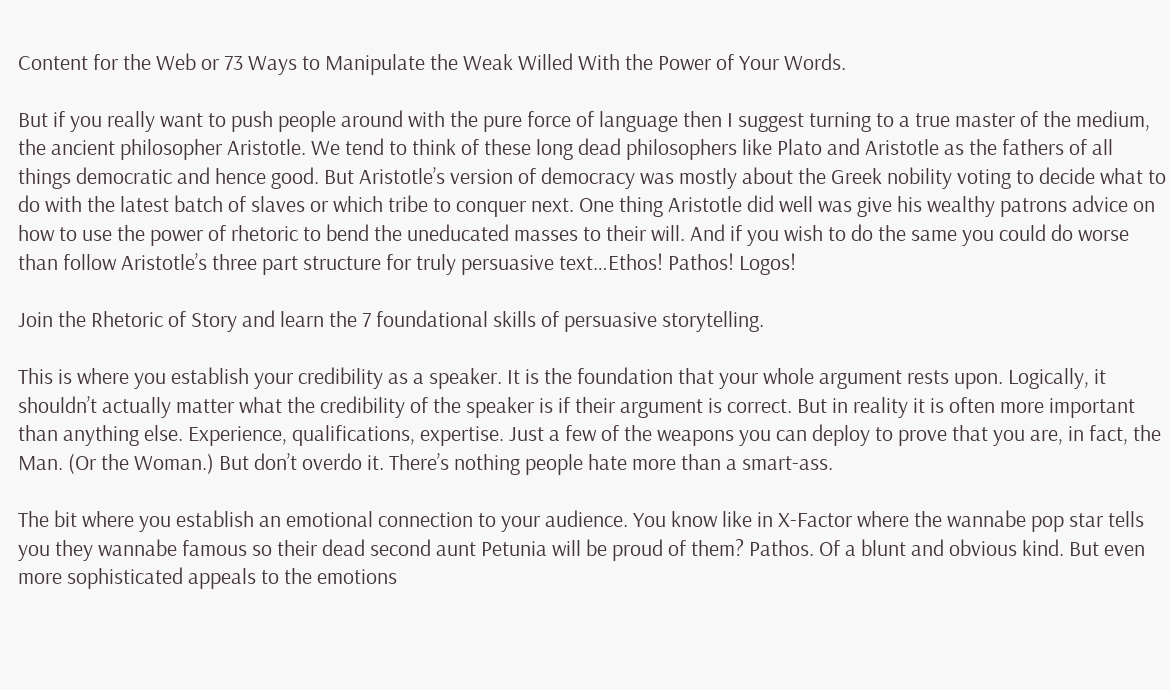Content for the Web or 73 Ways to Manipulate the Weak Willed With the Power of Your Words.

But if you really want to push people around with the pure force of language then I suggest turning to a true master of the medium, the ancient philosopher Aristotle. We tend to think of these long dead philosophers like Plato and Aristotle as the fathers of all things democratic and hence good. But Aristotle’s version of democracy was mostly about the Greek nobility voting to decide what to do with the latest batch of slaves or which tribe to conquer next. One thing Aristotle did well was give his wealthy patrons advice on how to use the power of rhetoric to bend the uneducated masses to their will. And if you wish to do the same you could do worse than follow Aristotle’s three part structure for truly persuasive text…Ethos! Pathos! Logos!

Join the Rhetoric of Story and learn the 7 foundational skills of persuasive storytelling.

This is where you establish your credibility as a speaker. It is the foundation that your whole argument rests upon. Logically, it shouldn’t actually matter what the credibility of the speaker is if their argument is correct. But in reality it is often more important than anything else. Experience, qualifications, expertise. Just a few of the weapons you can deploy to prove that you are, in fact, the Man. (Or the Woman.) But don’t overdo it. There’s nothing people hate more than a smart-ass.

The bit where you establish an emotional connection to your audience. You know like in X-Factor where the wannabe pop star tells you they wannabe famous so their dead second aunt Petunia will be proud of them? Pathos. Of a blunt and obvious kind. But even more sophisticated appeals to the emotions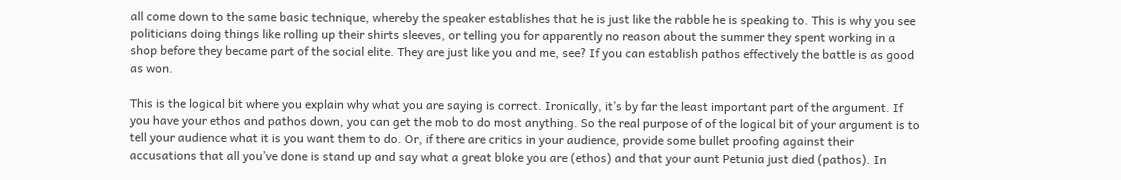all come down to the same basic technique, whereby the speaker establishes that he is just like the rabble he is speaking to. This is why you see politicians doing things like rolling up their shirts sleeves, or telling you for apparently no reason about the summer they spent working in a shop before they became part of the social elite. They are just like you and me, see? If you can establish pathos effectively the battle is as good as won.

This is the logical bit where you explain why what you are saying is correct. Ironically, it’s by far the least important part of the argument. If you have your ethos and pathos down, you can get the mob to do most anything. So the real purpose of of the logical bit of your argument is to tell your audience what it is you want them to do. Or, if there are critics in your audience, provide some bullet proofing against their accusations that all you’ve done is stand up and say what a great bloke you are (ethos) and that your aunt Petunia just died (pathos). In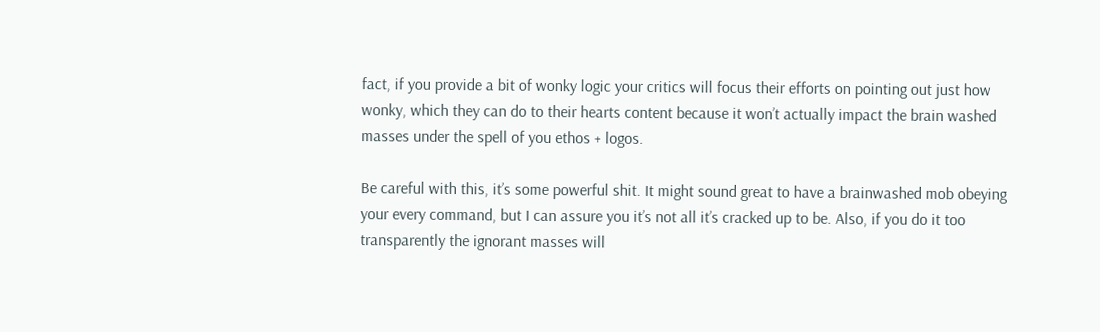fact, if you provide a bit of wonky logic your critics will focus their efforts on pointing out just how wonky, which they can do to their hearts content because it won’t actually impact the brain washed masses under the spell of you ethos + logos.

Be careful with this, it’s some powerful shit. It might sound great to have a brainwashed mob obeying your every command, but I can assure you it’s not all it’s cracked up to be. Also, if you do it too transparently the ignorant masses will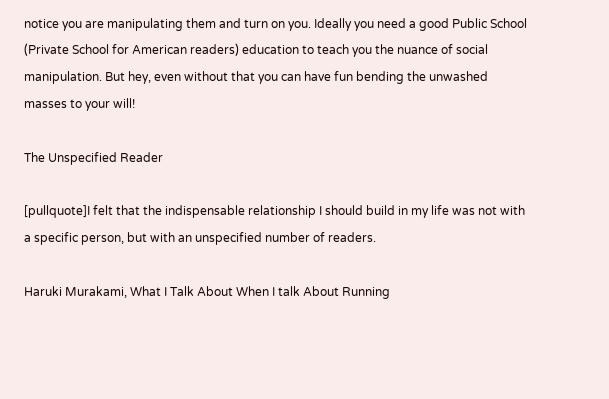notice you are manipulating them and turn on you. Ideally you need a good Public School (Private School for American readers) education to teach you the nuance of social manipulation. But hey, even without that you can have fun bending the unwashed masses to your will!

The Unspecified Reader

[pullquote]I felt that the indispensable relationship I should build in my life was not with a specific person, but with an unspecified number of readers.

Haruki Murakami, What I Talk About When I talk About Running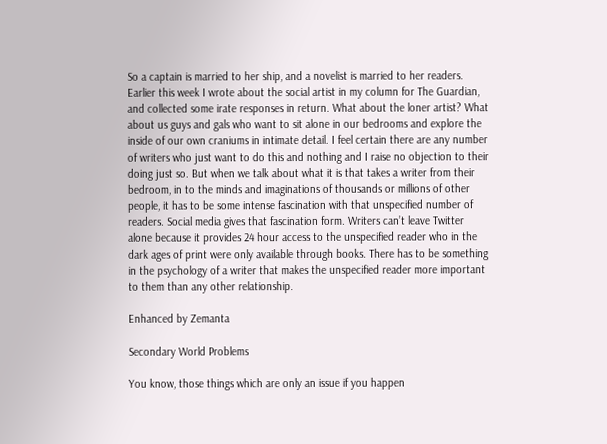So a captain is married to her ship, and a novelist is married to her readers. Earlier this week I wrote about the social artist in my column for The Guardian, and collected some irate responses in return. What about the loner artist? What about us guys and gals who want to sit alone in our bedrooms and explore the inside of our own craniums in intimate detail. I feel certain there are any number of writers who just want to do this and nothing and I raise no objection to their doing just so. But when we talk about what it is that takes a writer from their bedroom, in to the minds and imaginations of thousands or millions of other people, it has to be some intense fascination with that unspecified number of readers. Social media gives that fascination form. Writers can’t leave Twitter alone because it provides 24 hour access to the unspecified reader who in the dark ages of print were only available through books. There has to be something in the psychology of a writer that makes the unspecified reader more important to them than any other relationship.

Enhanced by Zemanta

Secondary World Problems

You know, those things which are only an issue if you happen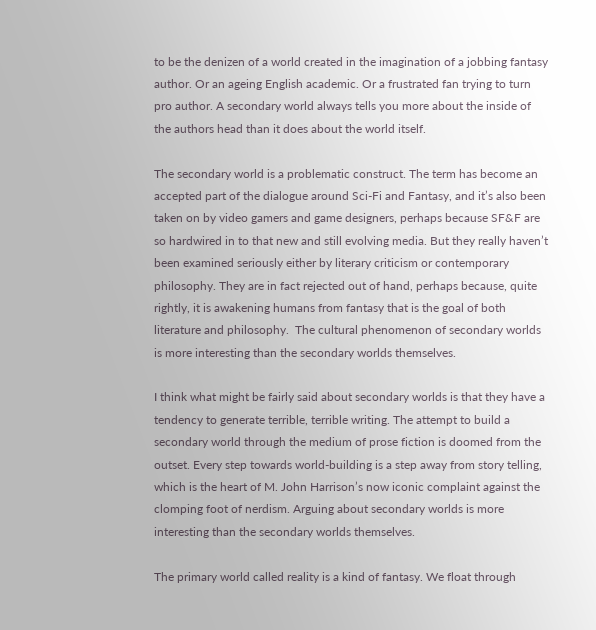to be the denizen of a world created in the imagination of a jobbing fantasy author. Or an ageing English academic. Or a frustrated fan trying to turn pro author. A secondary world always tells you more about the inside of the authors head than it does about the world itself.

The secondary world is a problematic construct. The term has become an accepted part of the dialogue around Sci-Fi and Fantasy, and it’s also been taken on by video gamers and game designers, perhaps because SF&F are so hardwired in to that new and still evolving media. But they really haven’t been examined seriously either by literary criticism or contemporary philosophy. They are in fact rejected out of hand, perhaps because, quite rightly, it is awakening humans from fantasy that is the goal of both literature and philosophy.  The cultural phenomenon of secondary worlds is more interesting than the secondary worlds themselves.

I think what might be fairly said about secondary worlds is that they have a tendency to generate terrible, terrible writing. The attempt to build a secondary world through the medium of prose fiction is doomed from the outset. Every step towards world-building is a step away from story telling, which is the heart of M. John Harrison’s now iconic complaint against the clomping foot of nerdism. Arguing about secondary worlds is more interesting than the secondary worlds themselves.

The primary world called reality is a kind of fantasy. We float through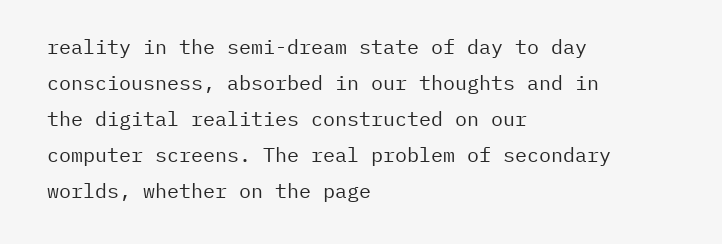reality in the semi-dream state of day to day consciousness, absorbed in our thoughts and in the digital realities constructed on our computer screens. The real problem of secondary worlds, whether on the page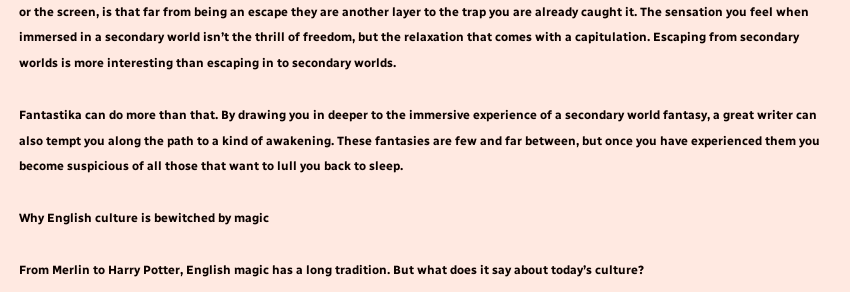or the screen, is that far from being an escape they are another layer to the trap you are already caught it. The sensation you feel when immersed in a secondary world isn’t the thrill of freedom, but the relaxation that comes with a capitulation. Escaping from secondary worlds is more interesting than escaping in to secondary worlds.

Fantastika can do more than that. By drawing you in deeper to the immersive experience of a secondary world fantasy, a great writer can also tempt you along the path to a kind of awakening. These fantasies are few and far between, but once you have experienced them you become suspicious of all those that want to lull you back to sleep.

Why English culture is bewitched by magic

From Merlin to Harry Potter, English magic has a long tradition. But what does it say about today’s culture?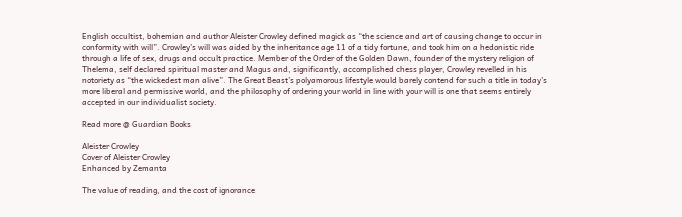English occultist, bohemian and author Aleister Crowley defined magick as “the science and art of causing change to occur in conformity with will”. Crowley’s will was aided by the inheritance age 11 of a tidy fortune, and took him on a hedonistic ride through a life of sex, drugs and occult practice. Member of the Order of the Golden Dawn, founder of the mystery religion of Thelema, self declared spiritual master and Magus and, significantly, accomplished chess player, Crowley revelled in his notoriety as “the wickedest man alive”. The Great Beast’s polyamorous lifestyle would barely contend for such a title in today’s more liberal and permissive world, and the philosophy of ordering your world in line with your will is one that seems entirely accepted in our individualist society.

Read more @ Guardian Books

Aleister Crowley
Cover of Aleister Crowley
Enhanced by Zemanta

The value of reading, and the cost of ignorance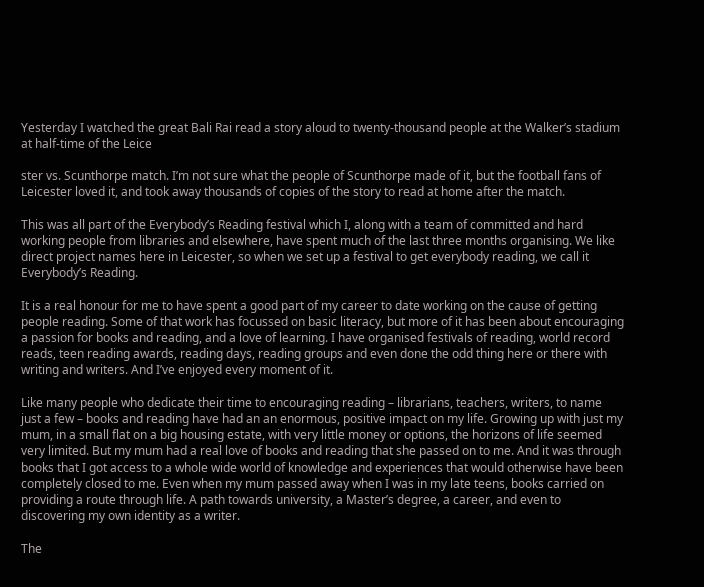Yesterday I watched the great Bali Rai read a story aloud to twenty-thousand people at the Walker’s stadium at half-time of the Leice

ster vs. Scunthorpe match. I’m not sure what the people of Scunthorpe made of it, but the football fans of Leicester loved it, and took away thousands of copies of the story to read at home after the match.

This was all part of the Everybody’s Reading festival which I, along with a team of committed and hard working people from libraries and elsewhere, have spent much of the last three months organising. We like direct project names here in Leicester, so when we set up a festival to get everybody reading, we call it Everybody’s Reading.

It is a real honour for me to have spent a good part of my career to date working on the cause of getting people reading. Some of that work has focussed on basic literacy, but more of it has been about encouraging a passion for books and reading, and a love of learning. I have organised festivals of reading, world record reads, teen reading awards, reading days, reading groups and even done the odd thing here or there with writing and writers. And I’ve enjoyed every moment of it.

Like many people who dedicate their time to encouraging reading – librarians, teachers, writers, to name just a few – books and reading have had an an enormous, positive impact on my life. Growing up with just my mum, in a small flat on a big housing estate, with very little money or options, the horizons of life seemed very limited. But my mum had a real love of books and reading that she passed on to me. And it was through books that I got access to a whole wide world of knowledge and experiences that would otherwise have been completely closed to me. Even when my mum passed away when I was in my late teens, books carried on providing a route through life. A path towards university, a Master’s degree, a career, and even to discovering my own identity as a writer.

The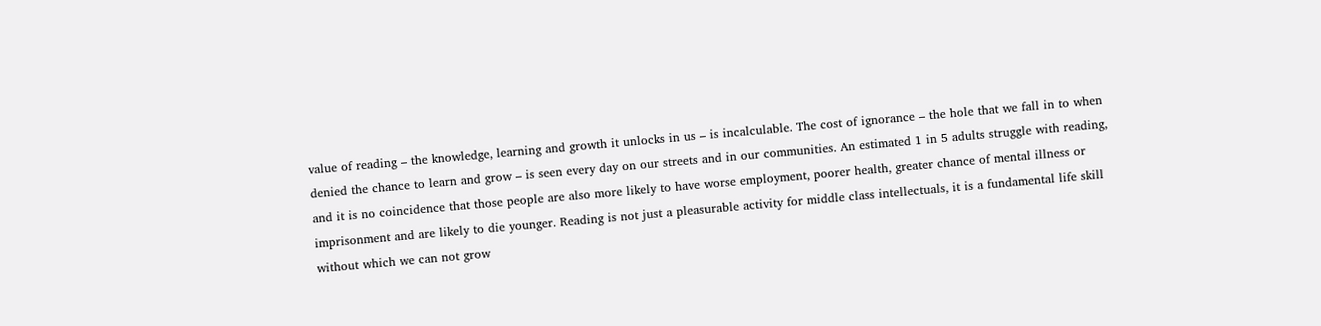value of reading – the knowledge, learning and growth it unlocks in us – is incalculable. The cost of ignorance – the hole that we fall in to when denied the chance to learn and grow – is seen every day on our streets and in our communities. An estimated 1 in 5 adults struggle with reading, and it is no coincidence that those people are also more likely to have worse employment, poorer health, greater chance of mental illness or imprisonment and are likely to die younger. Reading is not just a pleasurable activity for middle class intellectuals, it is a fundamental life skill without which we can not grow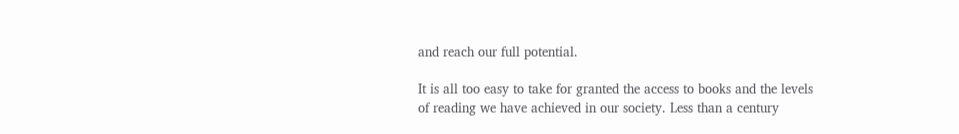and reach our full potential.

It is all too easy to take for granted the access to books and the levels of reading we have achieved in our society. Less than a century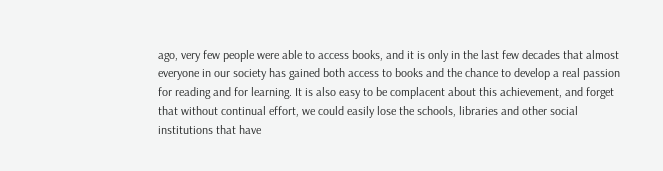ago, very few people were able to access books, and it is only in the last few decades that almost everyone in our society has gained both access to books and the chance to develop a real passion for reading and for learning. It is also easy to be complacent about this achievement, and forget that without continual effort, we could easily lose the schools, libraries and other social institutions that have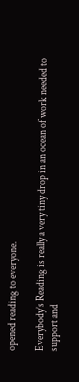opened reading to everyone.

Everybody’s Reading is really a very tiny drop in an ocean of work needed to support and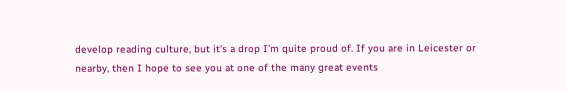develop reading culture, but it’s a drop I’m quite proud of. If you are in Leicester or nearby, then I hope to see you at one of the many great events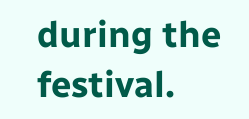during the festival.